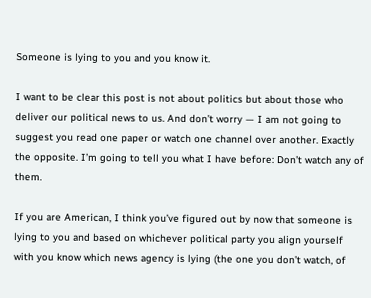Someone is lying to you and you know it.

I want to be clear this post is not about politics but about those who deliver our political news to us. And don’t worry — I am not going to suggest you read one paper or watch one channel over another. Exactly the opposite. I’m going to tell you what I have before: Don’t watch any of them.

If you are American, I think you’ve figured out by now that someone is lying to you and based on whichever political party you align yourself with you know which news agency is lying (the one you don’t watch, of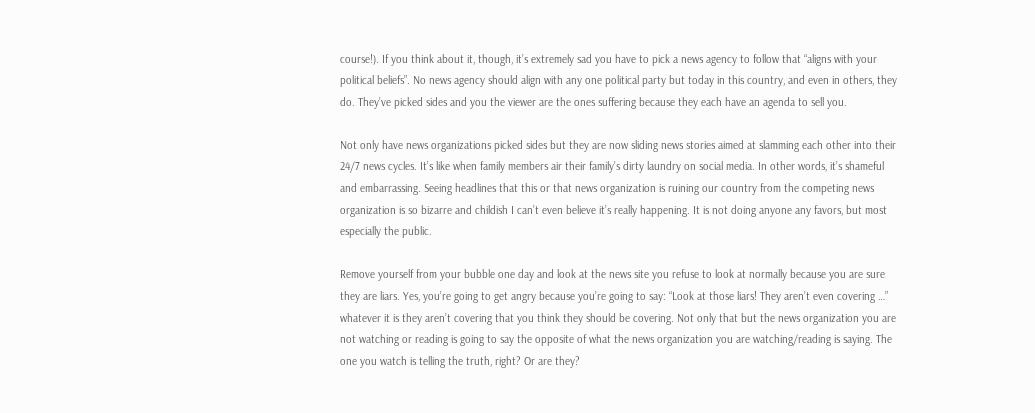course!). If you think about it, though, it’s extremely sad you have to pick a news agency to follow that “aligns with your political beliefs”. No news agency should align with any one political party but today in this country, and even in others, they do. They’ve picked sides and you the viewer are the ones suffering because they each have an agenda to sell you.

Not only have news organizations picked sides but they are now sliding news stories aimed at slamming each other into their 24/7 news cycles. It’s like when family members air their family’s dirty laundry on social media. In other words, it’s shameful and embarrassing. Seeing headlines that this or that news organization is ruining our country from the competing news organization is so bizarre and childish I can’t even believe it’s really happening. It is not doing anyone any favors, but most especially the public.

Remove yourself from your bubble one day and look at the news site you refuse to look at normally because you are sure they are liars. Yes, you’re going to get angry because you’re going to say: “Look at those liars! They aren’t even covering …” whatever it is they aren’t covering that you think they should be covering. Not only that but the news organization you are not watching or reading is going to say the opposite of what the news organization you are watching/reading is saying. The one you watch is telling the truth, right? Or are they?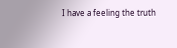I have a feeling the truth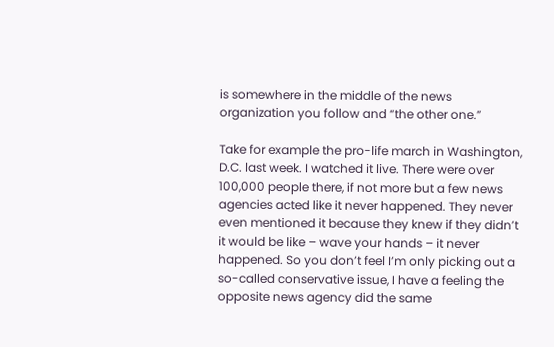is somewhere in the middle of the news organization you follow and “the other one.”

Take for example the pro-life march in Washington, D.C. last week. I watched it live. There were over 100,000 people there, if not more but a few news agencies acted like it never happened. They never even mentioned it because they knew if they didn’t it would be like – wave your hands – it never happened. So you don’t feel I’m only picking out a so-called conservative issue, I have a feeling the opposite news agency did the same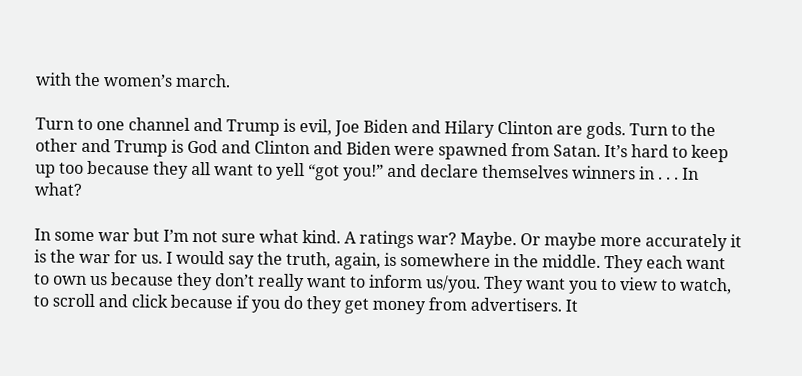with the women’s march.

Turn to one channel and Trump is evil, Joe Biden and Hilary Clinton are gods. Turn to the other and Trump is God and Clinton and Biden were spawned from Satan. It’s hard to keep up too because they all want to yell “got you!” and declare themselves winners in . . . In what?

In some war but I’m not sure what kind. A ratings war? Maybe. Or maybe more accurately it is the war for us. I would say the truth, again, is somewhere in the middle. They each want to own us because they don’t really want to inform us/you. They want you to view to watch, to scroll and click because if you do they get money from advertisers. It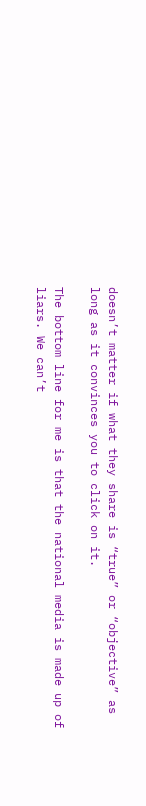doesn’t matter if what they share is “true” or “objective” as long as it convinces you to click on it.

The bottom line for me is that the national media is made up of liars. We can’t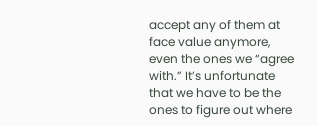accept any of them at face value anymore, even the ones we “agree with.” It’s unfortunate that we have to be the ones to figure out where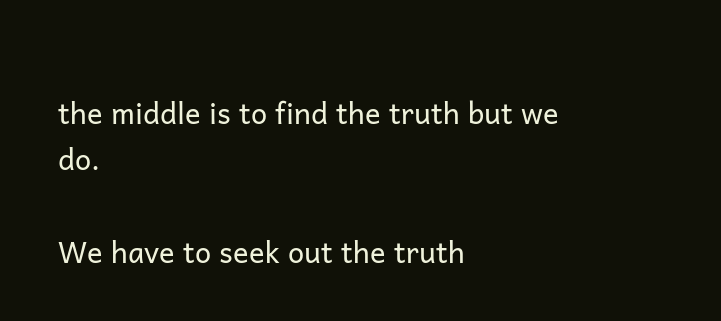the middle is to find the truth but we do.

We have to seek out the truth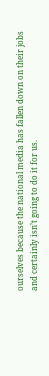ourselves because the national media has fallen down on their jobs and certainly isn’t going to do it for us.